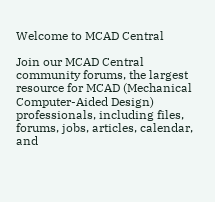Welcome to MCAD Central

Join our MCAD Central community forums, the largest resource for MCAD (Mechanical Computer-Aided Design) professionals, including files, forums, jobs, articles, calendar, and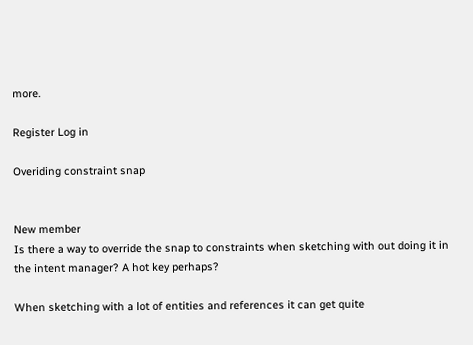more.

Register Log in

Overiding constraint snap


New member
Is there a way to override the snap to constraints when sketching with out doing it in the intent manager? A hot key perhaps?

When sketching with a lot of entities and references it can get quite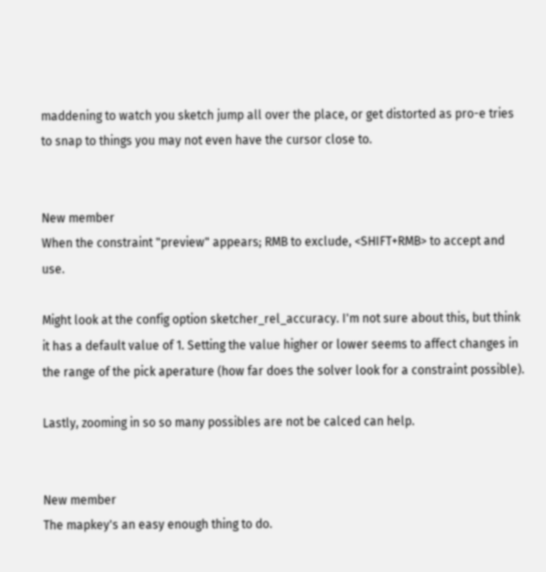maddening to watch you sketch jump all over the place, or get distorted as pro-e tries to snap to things you may not even have the cursor close to.


New member
When the constraint "preview" appears; RMB to exclude, <SHIFT+RMB> to accept and use.

Might look at the config option sketcher_rel_accuracy. I'm not sure about this, but think it has a default value of 1. Setting the value higher or lower seems to affect changes in the range of the pick aperature (how far does the solver look for a constraint possible).

Lastly, zooming in so so many possibles are not be calced can help.


New member
The mapkey's an easy enough thing to do.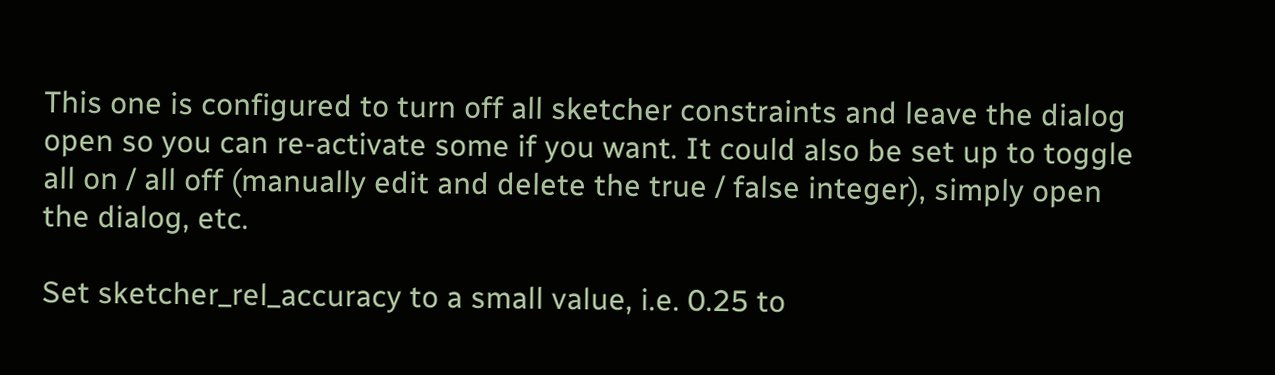This one is configured to turn off all sketcher constraints and leave the dialog open so you can re-activate some if you want. It could also be set up to toggle all on / all off (manually edit and delete the true / false integer), simply open the dialog, etc.

Set sketcher_rel_accuracy to a small value, i.e. 0.25 to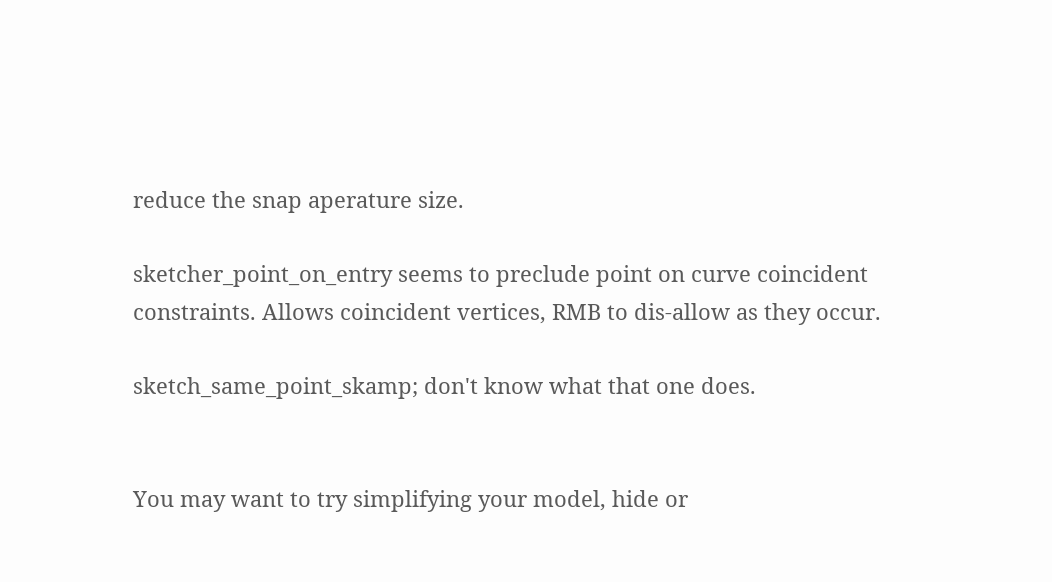reduce the snap aperature size.

sketcher_point_on_entry seems to preclude point on curve coincident constraints. Allows coincident vertices, RMB to dis-allow as they occur.

sketch_same_point_skamp; don't know what that one does.


You may want to try simplifying your model, hide or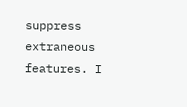suppress extraneous features. I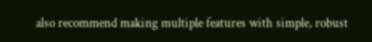also recommend making multiple features with simple, robust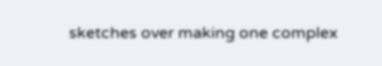sketches over making one complex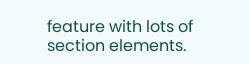feature with lots of section elements.